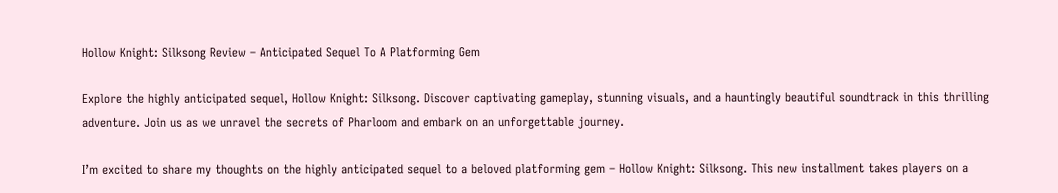Hollow Knight: Silksong Review – Anticipated Sequel To A Platforming Gem

Explore the highly anticipated sequel, Hollow Knight: Silksong. Discover captivating gameplay, stunning visuals, and a hauntingly beautiful soundtrack in this thrilling adventure. Join us as we unravel the secrets of Pharloom and embark on an unforgettable journey.

I’m excited to share my thoughts on the highly anticipated sequel to a beloved platforming gem – Hollow Knight: Silksong. This new installment takes players on a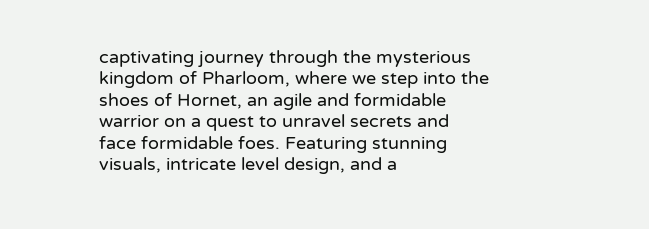captivating journey through the mysterious kingdom of Pharloom, where we step into the shoes of Hornet, an agile and formidable warrior on a quest to unravel secrets and face formidable foes. Featuring stunning visuals, intricate level design, and a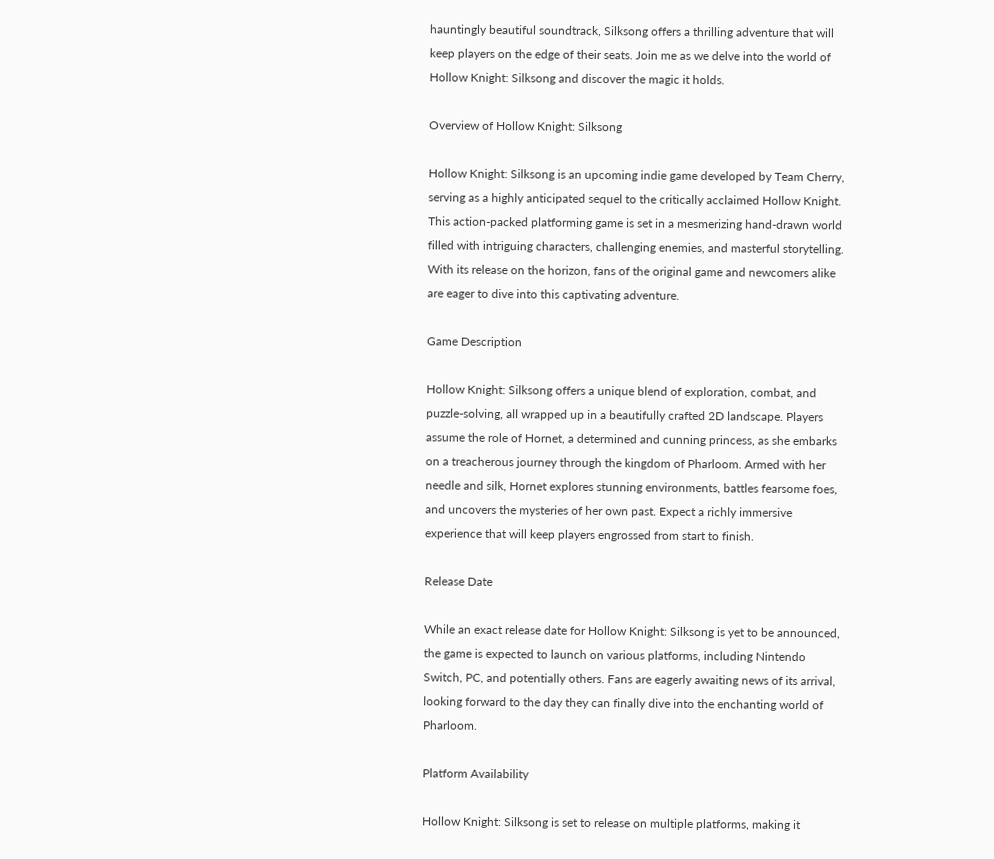hauntingly beautiful soundtrack, Silksong offers a thrilling adventure that will keep players on the edge of their seats. Join me as we delve into the world of Hollow Knight: Silksong and discover the magic it holds.

Overview of Hollow Knight: Silksong

Hollow Knight: Silksong is an upcoming indie game developed by Team Cherry, serving as a highly anticipated sequel to the critically acclaimed Hollow Knight. This action-packed platforming game is set in a mesmerizing hand-drawn world filled with intriguing characters, challenging enemies, and masterful storytelling. With its release on the horizon, fans of the original game and newcomers alike are eager to dive into this captivating adventure.

Game Description

Hollow Knight: Silksong offers a unique blend of exploration, combat, and puzzle-solving, all wrapped up in a beautifully crafted 2D landscape. Players assume the role of Hornet, a determined and cunning princess, as she embarks on a treacherous journey through the kingdom of Pharloom. Armed with her needle and silk, Hornet explores stunning environments, battles fearsome foes, and uncovers the mysteries of her own past. Expect a richly immersive experience that will keep players engrossed from start to finish.

Release Date

While an exact release date for Hollow Knight: Silksong is yet to be announced, the game is expected to launch on various platforms, including Nintendo Switch, PC, and potentially others. Fans are eagerly awaiting news of its arrival, looking forward to the day they can finally dive into the enchanting world of Pharloom.

Platform Availability

Hollow Knight: Silksong is set to release on multiple platforms, making it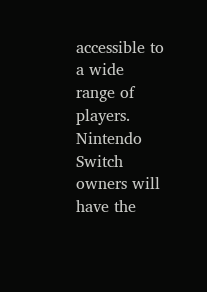accessible to a wide range of players. Nintendo Switch owners will have the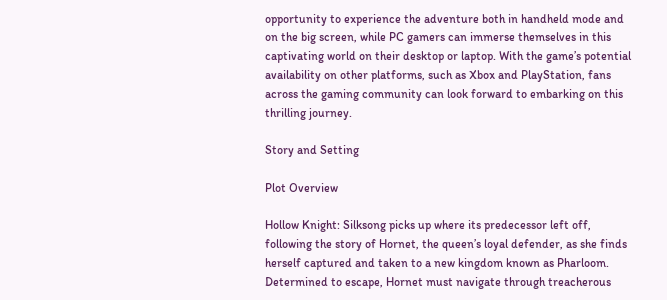opportunity to experience the adventure both in handheld mode and on the big screen, while PC gamers can immerse themselves in this captivating world on their desktop or laptop. With the game’s potential availability on other platforms, such as Xbox and PlayStation, fans across the gaming community can look forward to embarking on this thrilling journey.

Story and Setting

Plot Overview

Hollow Knight: Silksong picks up where its predecessor left off, following the story of Hornet, the queen’s loyal defender, as she finds herself captured and taken to a new kingdom known as Pharloom. Determined to escape, Hornet must navigate through treacherous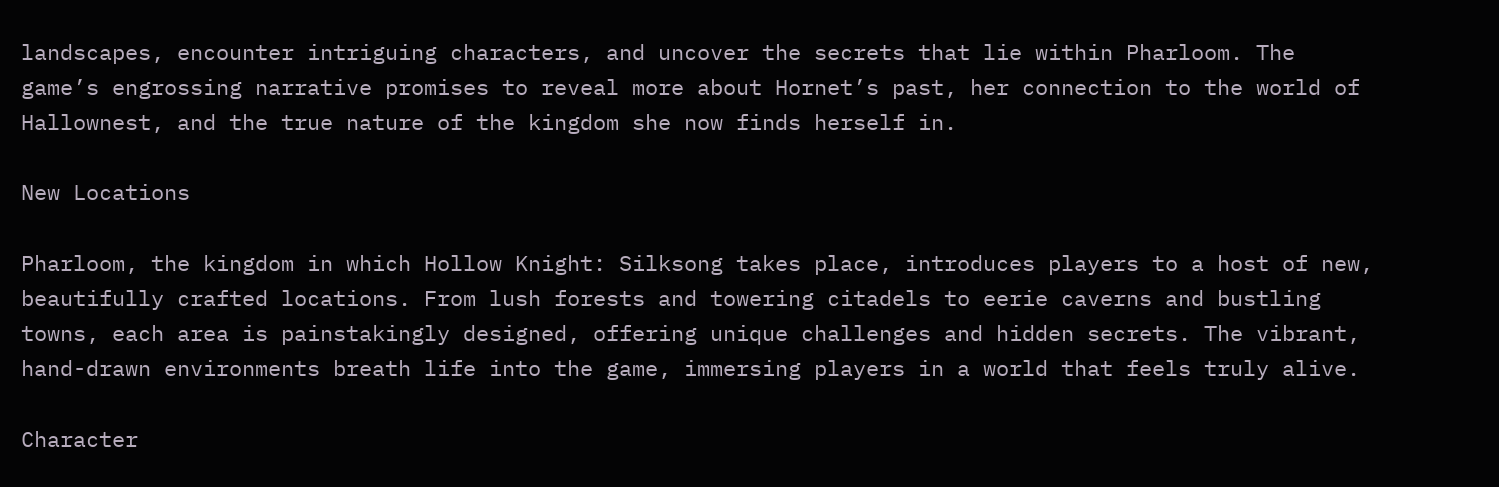landscapes, encounter intriguing characters, and uncover the secrets that lie within Pharloom. The game’s engrossing narrative promises to reveal more about Hornet’s past, her connection to the world of Hallownest, and the true nature of the kingdom she now finds herself in.

New Locations

Pharloom, the kingdom in which Hollow Knight: Silksong takes place, introduces players to a host of new, beautifully crafted locations. From lush forests and towering citadels to eerie caverns and bustling towns, each area is painstakingly designed, offering unique challenges and hidden secrets. The vibrant, hand-drawn environments breath life into the game, immersing players in a world that feels truly alive.

Character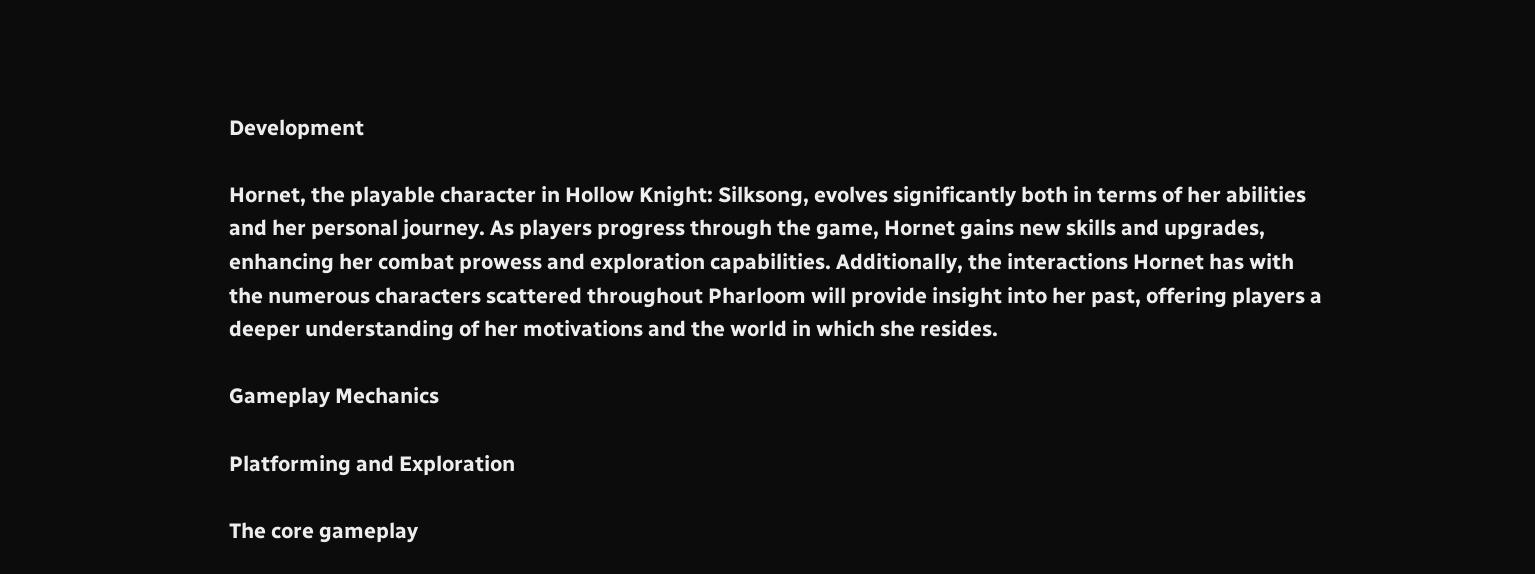Development

Hornet, the playable character in Hollow Knight: Silksong, evolves significantly both in terms of her abilities and her personal journey. As players progress through the game, Hornet gains new skills and upgrades, enhancing her combat prowess and exploration capabilities. Additionally, the interactions Hornet has with the numerous characters scattered throughout Pharloom will provide insight into her past, offering players a deeper understanding of her motivations and the world in which she resides.

Gameplay Mechanics

Platforming and Exploration

The core gameplay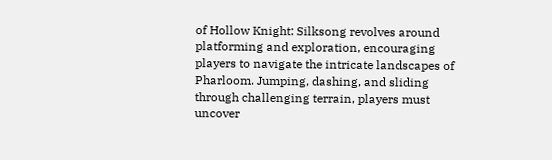of Hollow Knight: Silksong revolves around platforming and exploration, encouraging players to navigate the intricate landscapes of Pharloom. Jumping, dashing, and sliding through challenging terrain, players must uncover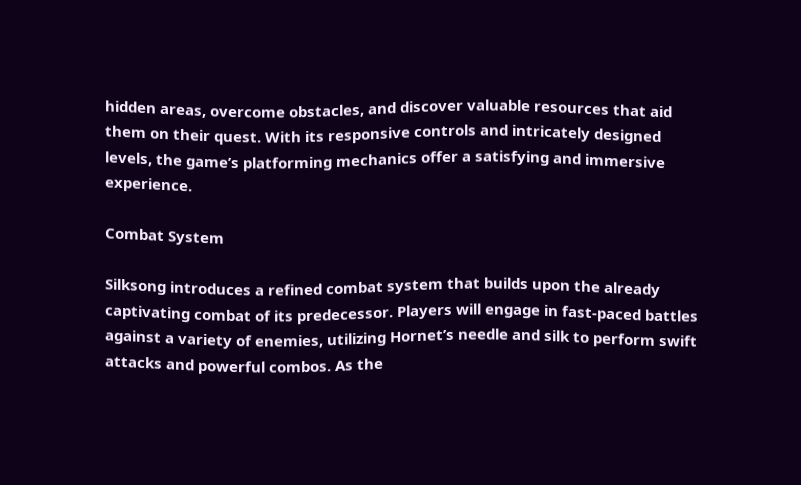hidden areas, overcome obstacles, and discover valuable resources that aid them on their quest. With its responsive controls and intricately designed levels, the game’s platforming mechanics offer a satisfying and immersive experience.

Combat System

Silksong introduces a refined combat system that builds upon the already captivating combat of its predecessor. Players will engage in fast-paced battles against a variety of enemies, utilizing Hornet’s needle and silk to perform swift attacks and powerful combos. As the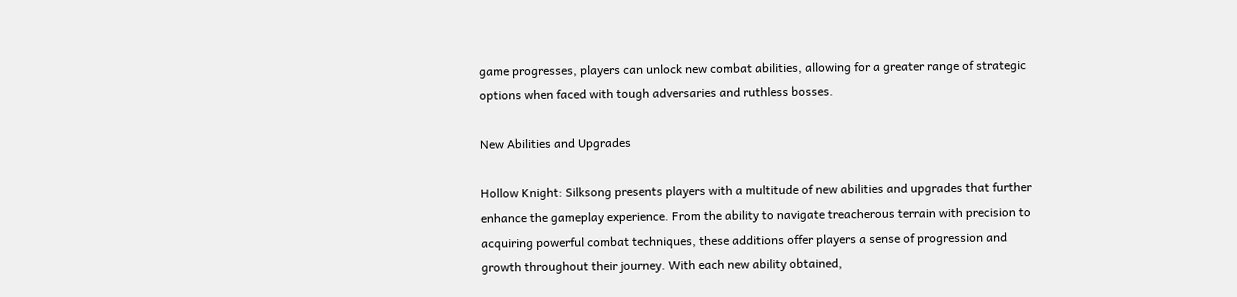game progresses, players can unlock new combat abilities, allowing for a greater range of strategic options when faced with tough adversaries and ruthless bosses.

New Abilities and Upgrades

Hollow Knight: Silksong presents players with a multitude of new abilities and upgrades that further enhance the gameplay experience. From the ability to navigate treacherous terrain with precision to acquiring powerful combat techniques, these additions offer players a sense of progression and growth throughout their journey. With each new ability obtained,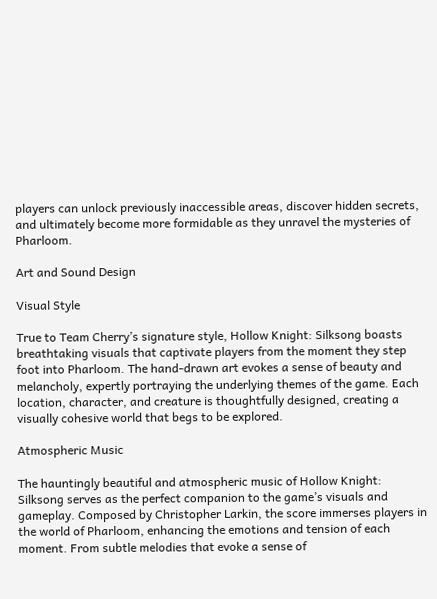players can unlock previously inaccessible areas, discover hidden secrets, and ultimately become more formidable as they unravel the mysteries of Pharloom.

Art and Sound Design

Visual Style

True to Team Cherry’s signature style, Hollow Knight: Silksong boasts breathtaking visuals that captivate players from the moment they step foot into Pharloom. The hand-drawn art evokes a sense of beauty and melancholy, expertly portraying the underlying themes of the game. Each location, character, and creature is thoughtfully designed, creating a visually cohesive world that begs to be explored.

Atmospheric Music

The hauntingly beautiful and atmospheric music of Hollow Knight: Silksong serves as the perfect companion to the game’s visuals and gameplay. Composed by Christopher Larkin, the score immerses players in the world of Pharloom, enhancing the emotions and tension of each moment. From subtle melodies that evoke a sense of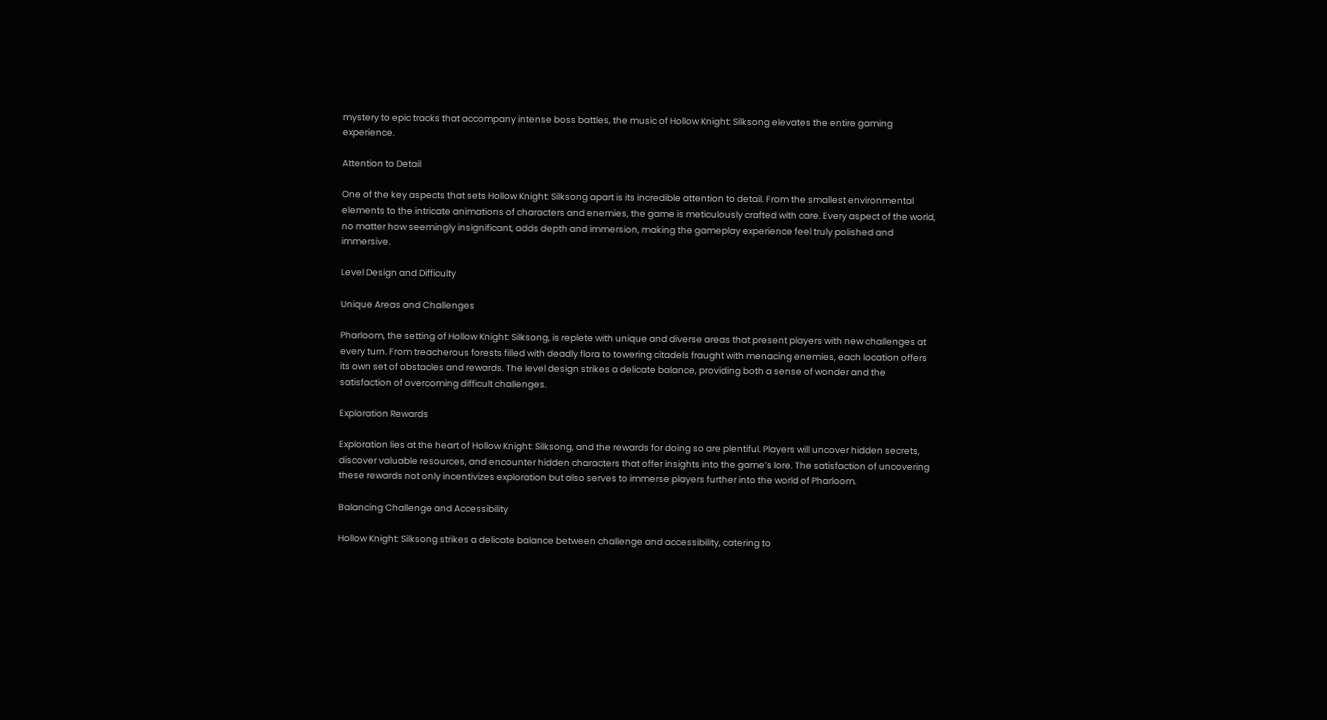mystery to epic tracks that accompany intense boss battles, the music of Hollow Knight: Silksong elevates the entire gaming experience.

Attention to Detail

One of the key aspects that sets Hollow Knight: Silksong apart is its incredible attention to detail. From the smallest environmental elements to the intricate animations of characters and enemies, the game is meticulously crafted with care. Every aspect of the world, no matter how seemingly insignificant, adds depth and immersion, making the gameplay experience feel truly polished and immersive.

Level Design and Difficulty

Unique Areas and Challenges

Pharloom, the setting of Hollow Knight: Silksong, is replete with unique and diverse areas that present players with new challenges at every turn. From treacherous forests filled with deadly flora to towering citadels fraught with menacing enemies, each location offers its own set of obstacles and rewards. The level design strikes a delicate balance, providing both a sense of wonder and the satisfaction of overcoming difficult challenges.

Exploration Rewards

Exploration lies at the heart of Hollow Knight: Silksong, and the rewards for doing so are plentiful. Players will uncover hidden secrets, discover valuable resources, and encounter hidden characters that offer insights into the game’s lore. The satisfaction of uncovering these rewards not only incentivizes exploration but also serves to immerse players further into the world of Pharloom.

Balancing Challenge and Accessibility

Hollow Knight: Silksong strikes a delicate balance between challenge and accessibility, catering to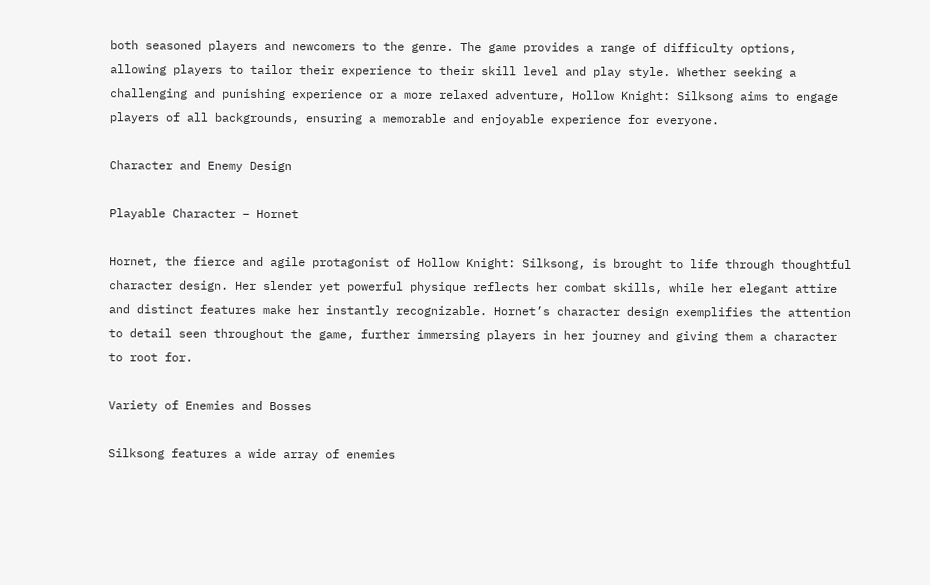both seasoned players and newcomers to the genre. The game provides a range of difficulty options, allowing players to tailor their experience to their skill level and play style. Whether seeking a challenging and punishing experience or a more relaxed adventure, Hollow Knight: Silksong aims to engage players of all backgrounds, ensuring a memorable and enjoyable experience for everyone.

Character and Enemy Design

Playable Character – Hornet

Hornet, the fierce and agile protagonist of Hollow Knight: Silksong, is brought to life through thoughtful character design. Her slender yet powerful physique reflects her combat skills, while her elegant attire and distinct features make her instantly recognizable. Hornet’s character design exemplifies the attention to detail seen throughout the game, further immersing players in her journey and giving them a character to root for.

Variety of Enemies and Bosses

Silksong features a wide array of enemies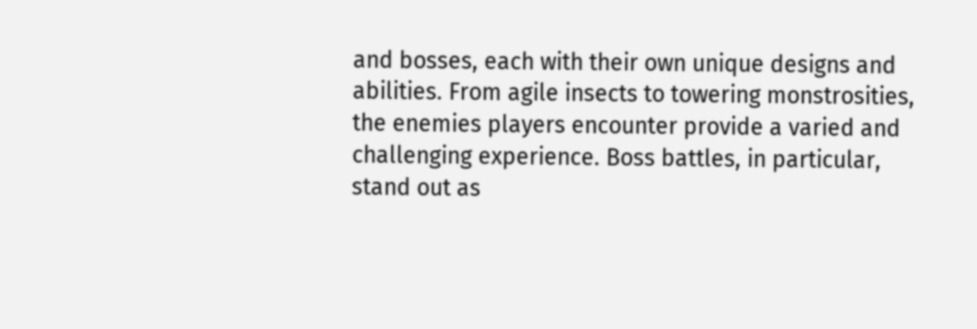and bosses, each with their own unique designs and abilities. From agile insects to towering monstrosities, the enemies players encounter provide a varied and challenging experience. Boss battles, in particular, stand out as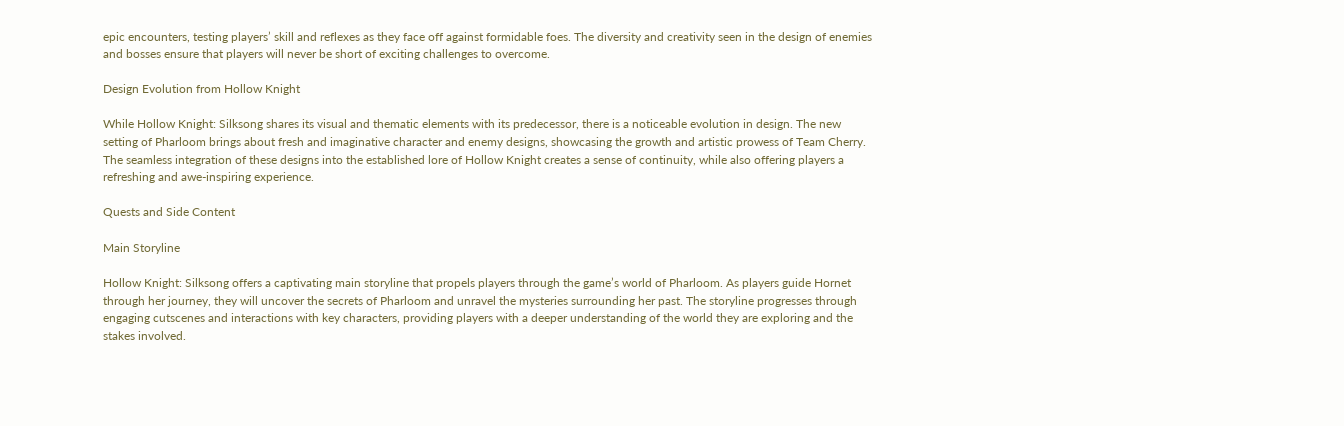epic encounters, testing players’ skill and reflexes as they face off against formidable foes. The diversity and creativity seen in the design of enemies and bosses ensure that players will never be short of exciting challenges to overcome.

Design Evolution from Hollow Knight

While Hollow Knight: Silksong shares its visual and thematic elements with its predecessor, there is a noticeable evolution in design. The new setting of Pharloom brings about fresh and imaginative character and enemy designs, showcasing the growth and artistic prowess of Team Cherry. The seamless integration of these designs into the established lore of Hollow Knight creates a sense of continuity, while also offering players a refreshing and awe-inspiring experience.

Quests and Side Content

Main Storyline

Hollow Knight: Silksong offers a captivating main storyline that propels players through the game’s world of Pharloom. As players guide Hornet through her journey, they will uncover the secrets of Pharloom and unravel the mysteries surrounding her past. The storyline progresses through engaging cutscenes and interactions with key characters, providing players with a deeper understanding of the world they are exploring and the stakes involved.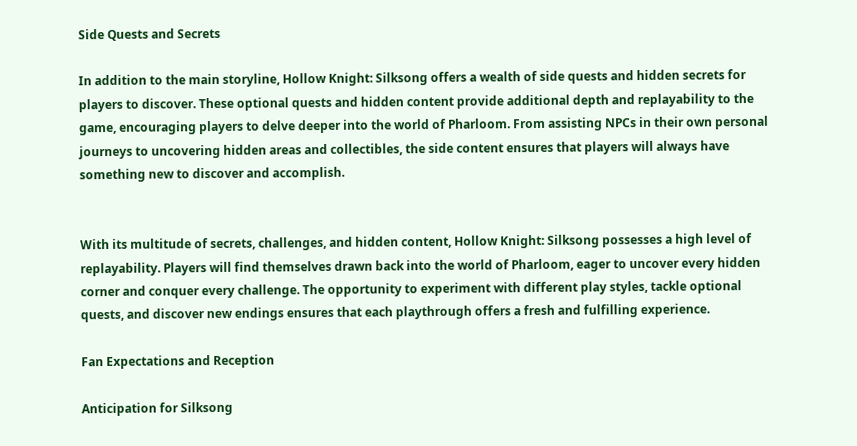Side Quests and Secrets

In addition to the main storyline, Hollow Knight: Silksong offers a wealth of side quests and hidden secrets for players to discover. These optional quests and hidden content provide additional depth and replayability to the game, encouraging players to delve deeper into the world of Pharloom. From assisting NPCs in their own personal journeys to uncovering hidden areas and collectibles, the side content ensures that players will always have something new to discover and accomplish.


With its multitude of secrets, challenges, and hidden content, Hollow Knight: Silksong possesses a high level of replayability. Players will find themselves drawn back into the world of Pharloom, eager to uncover every hidden corner and conquer every challenge. The opportunity to experiment with different play styles, tackle optional quests, and discover new endings ensures that each playthrough offers a fresh and fulfilling experience.

Fan Expectations and Reception

Anticipation for Silksong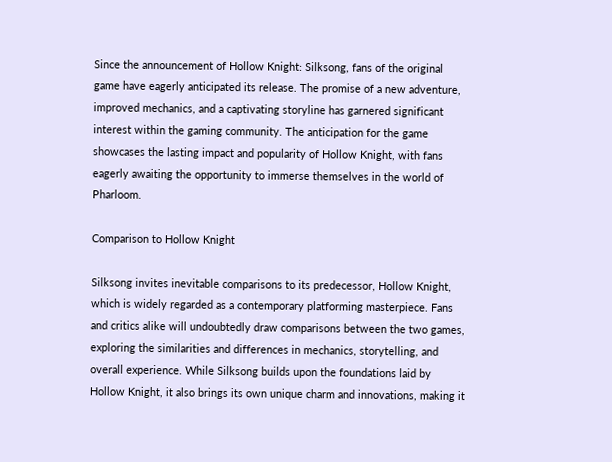Since the announcement of Hollow Knight: Silksong, fans of the original game have eagerly anticipated its release. The promise of a new adventure, improved mechanics, and a captivating storyline has garnered significant interest within the gaming community. The anticipation for the game showcases the lasting impact and popularity of Hollow Knight, with fans eagerly awaiting the opportunity to immerse themselves in the world of Pharloom.

Comparison to Hollow Knight

Silksong invites inevitable comparisons to its predecessor, Hollow Knight, which is widely regarded as a contemporary platforming masterpiece. Fans and critics alike will undoubtedly draw comparisons between the two games, exploring the similarities and differences in mechanics, storytelling, and overall experience. While Silksong builds upon the foundations laid by Hollow Knight, it also brings its own unique charm and innovations, making it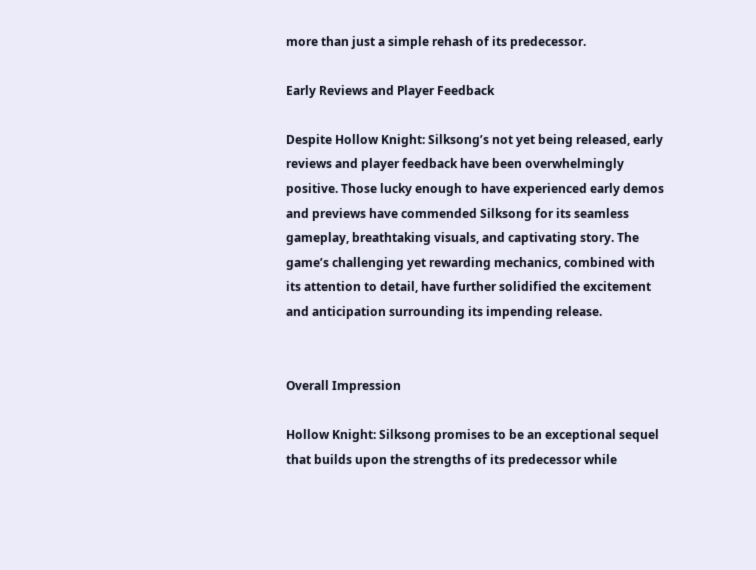more than just a simple rehash of its predecessor.

Early Reviews and Player Feedback

Despite Hollow Knight: Silksong’s not yet being released, early reviews and player feedback have been overwhelmingly positive. Those lucky enough to have experienced early demos and previews have commended Silksong for its seamless gameplay, breathtaking visuals, and captivating story. The game’s challenging yet rewarding mechanics, combined with its attention to detail, have further solidified the excitement and anticipation surrounding its impending release.


Overall Impression

Hollow Knight: Silksong promises to be an exceptional sequel that builds upon the strengths of its predecessor while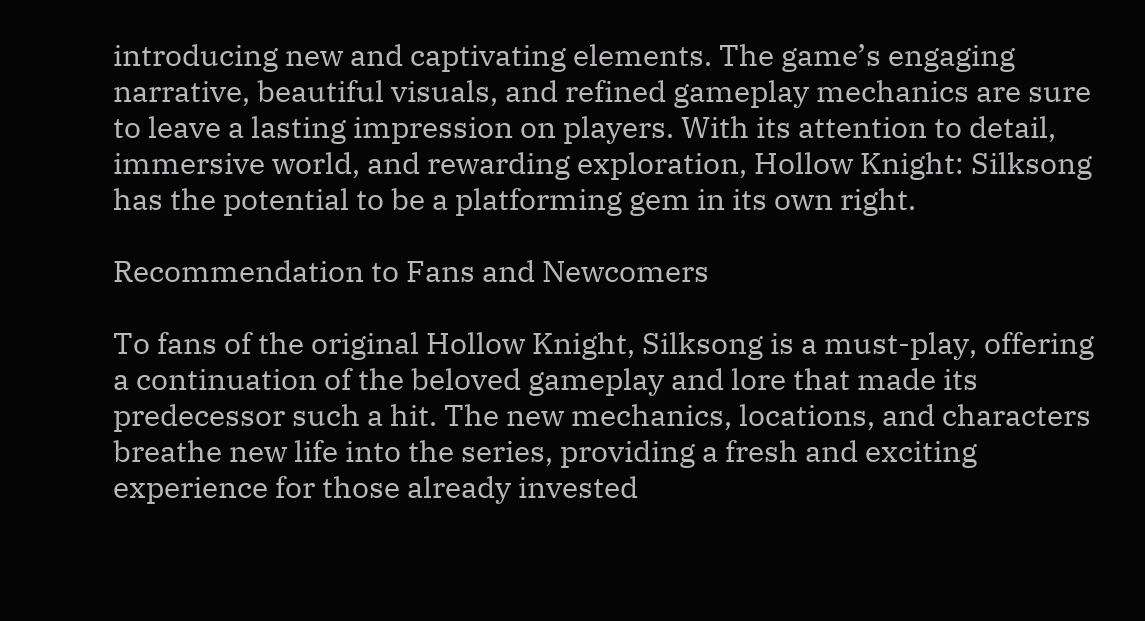introducing new and captivating elements. The game’s engaging narrative, beautiful visuals, and refined gameplay mechanics are sure to leave a lasting impression on players. With its attention to detail, immersive world, and rewarding exploration, Hollow Knight: Silksong has the potential to be a platforming gem in its own right.

Recommendation to Fans and Newcomers

To fans of the original Hollow Knight, Silksong is a must-play, offering a continuation of the beloved gameplay and lore that made its predecessor such a hit. The new mechanics, locations, and characters breathe new life into the series, providing a fresh and exciting experience for those already invested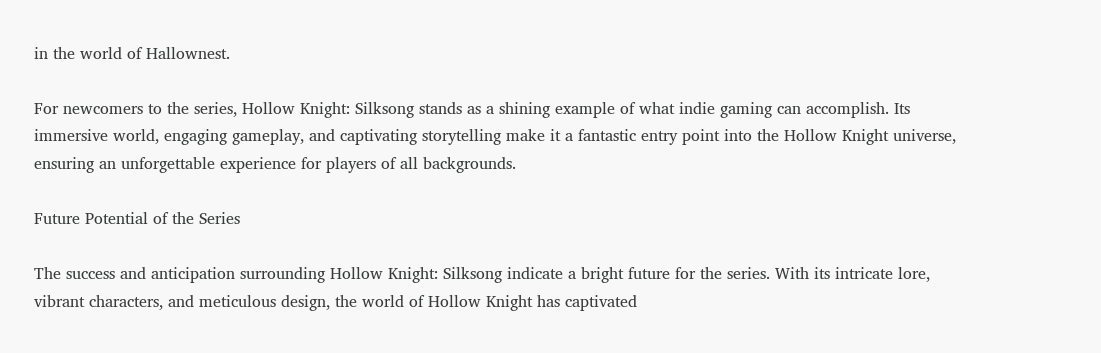in the world of Hallownest.

For newcomers to the series, Hollow Knight: Silksong stands as a shining example of what indie gaming can accomplish. Its immersive world, engaging gameplay, and captivating storytelling make it a fantastic entry point into the Hollow Knight universe, ensuring an unforgettable experience for players of all backgrounds.

Future Potential of the Series

The success and anticipation surrounding Hollow Knight: Silksong indicate a bright future for the series. With its intricate lore, vibrant characters, and meticulous design, the world of Hollow Knight has captivated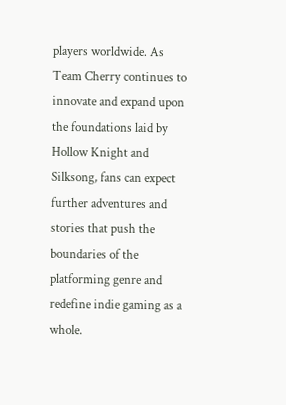players worldwide. As Team Cherry continues to innovate and expand upon the foundations laid by Hollow Knight and Silksong, fans can expect further adventures and stories that push the boundaries of the platforming genre and redefine indie gaming as a whole.